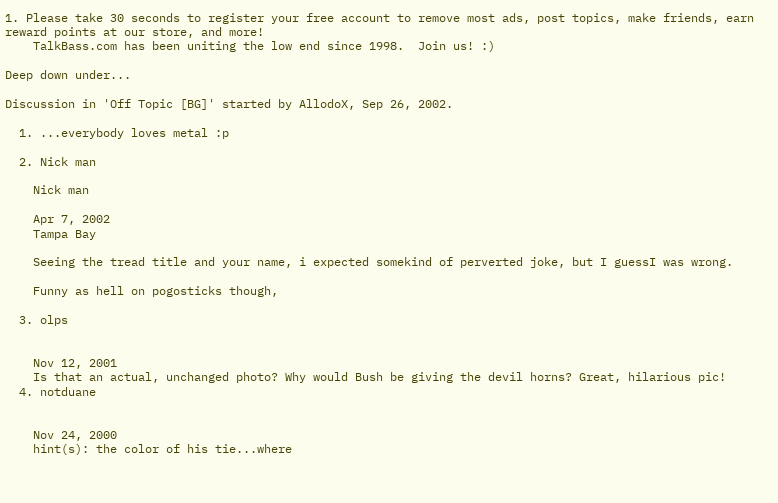1. Please take 30 seconds to register your free account to remove most ads, post topics, make friends, earn reward points at our store, and more!
    TalkBass.com has been uniting the low end since 1998.  Join us! :)

Deep down under...

Discussion in 'Off Topic [BG]' started by AllodoX, Sep 26, 2002.

  1. ...everybody loves metal :p

  2. Nick man

    Nick man

    Apr 7, 2002
    Tampa Bay

    Seeing the tread title and your name, i expected somekind of perverted joke, but I guessI was wrong.

    Funny as hell on pogosticks though,

  3. olps


    Nov 12, 2001
    Is that an actual, unchanged photo? Why would Bush be giving the devil horns? Great, hilarious pic!
  4. notduane


    Nov 24, 2000
    hint(s): the color of his tie...where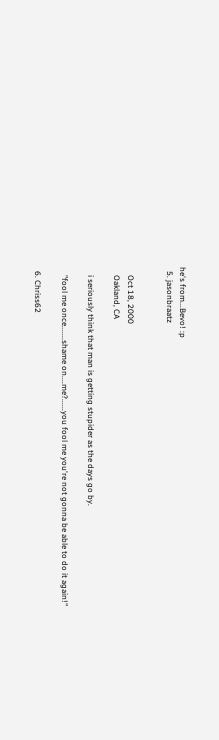he's from...Bevo! :p
  5. jasonbraatz


    Oct 18, 2000
    Oakland, CA

    i seriously think that man is getting stupider as the days go by.

    "fool me once.......shame on....me?......you fool me you're not gonna be able to do it again!"

  6. Chriss62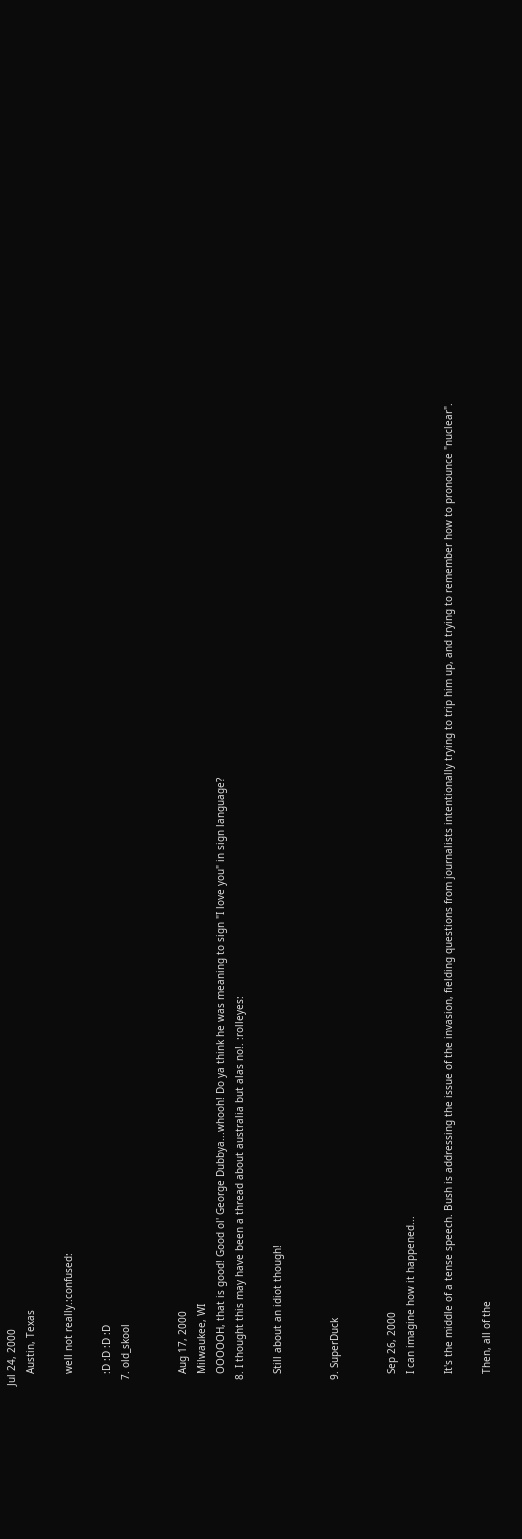Jul 24, 2000
    Austin, Texas

    well not really.:confused:

    :D :D :D :D
  7. old_skool


    Aug 17, 2000
    Milwaukee, WI
    OOOOOH, that is good! Good ol' George Dubbya...whooh! Do ya think he was meaning to sign "I love you" in sign language?
  8. I thought this may have been a thread about australia but alas no!. :rolleyes:

    Still about an idiot though!


  9. SuperDuck


    Sep 26, 2000
    I can imagine how it happened...

    It's the middle of a tense speech. Bush is addressing the issue of the invasion, fielding questions from journalists intentionally trying to trip him up, and trying to remember how to pronounce "nuclear".

    Then, all of the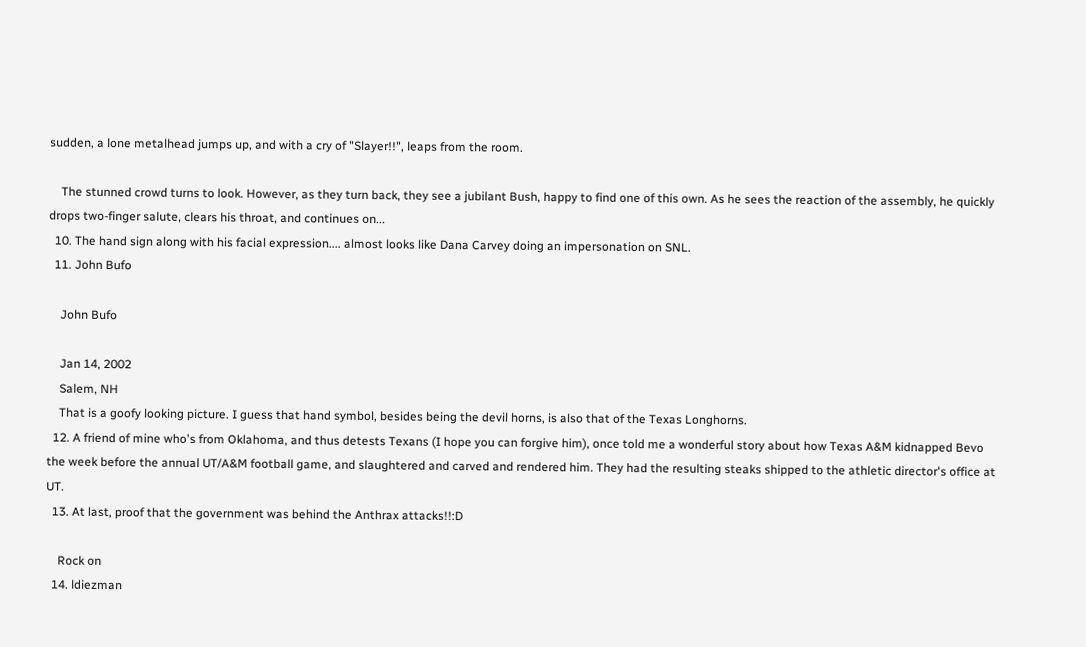sudden, a lone metalhead jumps up, and with a cry of "Slayer!!", leaps from the room.

    The stunned crowd turns to look. However, as they turn back, they see a jubilant Bush, happy to find one of this own. As he sees the reaction of the assembly, he quickly drops two-finger salute, clears his throat, and continues on...
  10. The hand sign along with his facial expression.... almost looks like Dana Carvey doing an impersonation on SNL.
  11. John Bufo

    John Bufo

    Jan 14, 2002
    Salem, NH
    That is a goofy looking picture. I guess that hand symbol, besides being the devil horns, is also that of the Texas Longhorns.
  12. A friend of mine who's from Oklahoma, and thus detests Texans (I hope you can forgive him), once told me a wonderful story about how Texas A&M kidnapped Bevo the week before the annual UT/A&M football game, and slaughtered and carved and rendered him. They had the resulting steaks shipped to the athletic director's office at UT.
  13. At last, proof that the government was behind the Anthrax attacks!!:D

    Rock on
  14. ldiezman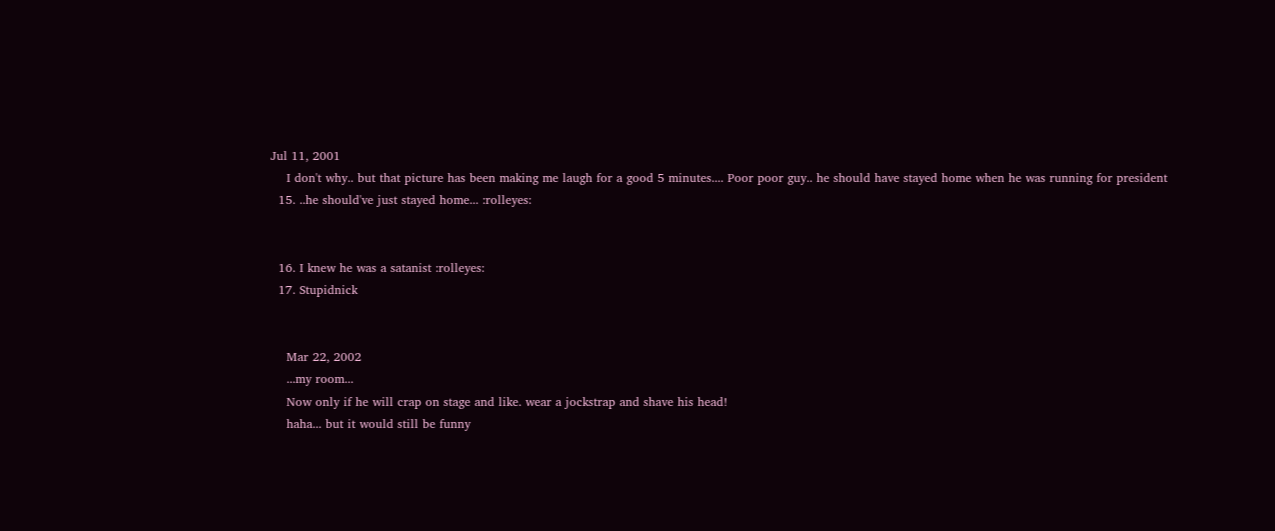Jul 11, 2001
    I don't why.. but that picture has been making me laugh for a good 5 minutes.... Poor poor guy.. he should have stayed home when he was running for president
  15. ..he should've just stayed home... :rolleyes:


  16. I knew he was a satanist :rolleyes:
  17. Stupidnick


    Mar 22, 2002
    ...my room...
    Now only if he will crap on stage and like. wear a jockstrap and shave his head!
    haha... but it would still be funny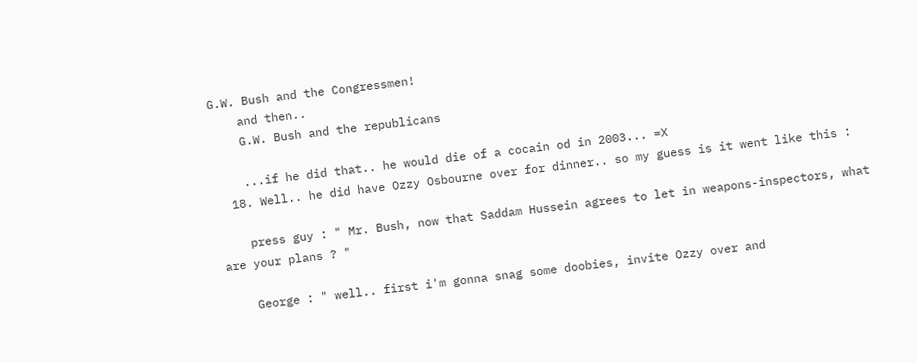G.W. Bush and the Congressmen!
    and then..
    G.W. Bush and the republicans

    ...if he did that.. he would die of a cocain od in 2003... =X
  18. Well.. he did have Ozzy Osbourne over for dinner.. so my guess is it went like this :

    press guy : " Mr. Bush, now that Saddam Hussein agrees to let in weapons-inspectors, what are your plans ? "

    George : " well.. first i'm gonna snag some doobies, invite Ozzy over and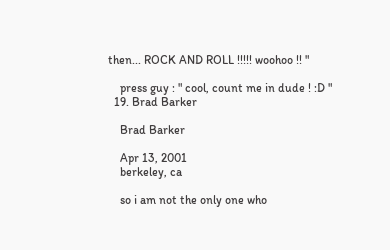then... ROCK AND ROLL !!!!! woohoo !! "

    press guy : " cool, count me in dude ! :D "
  19. Brad Barker

    Brad Barker

    Apr 13, 2001
    berkeley, ca

    so i am not the only one who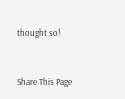thought so!


Share This Page